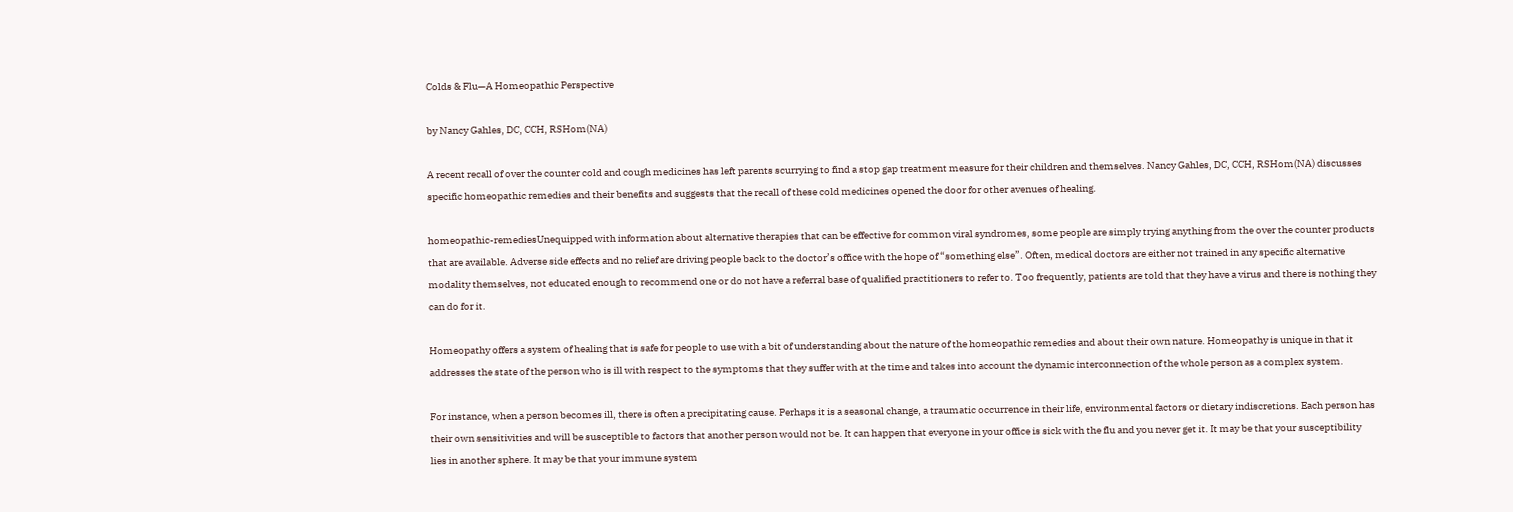Colds & Flu—A Homeopathic Perspective

by Nancy Gahles, DC, CCH, RSHom(NA)

A recent recall of over the counter cold and cough medicines has left parents scurrying to find a stop gap treatment measure for their children and themselves. Nancy Gahles, DC, CCH, RSHom(NA) discusses specific homeopathic remedies and their benefits and suggests that the recall of these cold medicines opened the door for other avenues of healing.

homeopathic-remediesUnequipped with information about alternative therapies that can be effective for common viral syndromes, some people are simply trying anything from the over the counter products that are available. Adverse side effects and no relief are driving people back to the doctor’s office with the hope of “something else”. Often, medical doctors are either not trained in any specific alternative modality themselves, not educated enough to recommend one or do not have a referral base of qualified practitioners to refer to. Too frequently, patients are told that they have a virus and there is nothing they can do for it.

Homeopathy offers a system of healing that is safe for people to use with a bit of understanding about the nature of the homeopathic remedies and about their own nature. Homeopathy is unique in that it addresses the state of the person who is ill with respect to the symptoms that they suffer with at the time and takes into account the dynamic interconnection of the whole person as a complex system.

For instance, when a person becomes ill, there is often a precipitating cause. Perhaps it is a seasonal change, a traumatic occurrence in their life, environmental factors or dietary indiscretions. Each person has their own sensitivities and will be susceptible to factors that another person would not be. It can happen that everyone in your office is sick with the flu and you never get it. It may be that your susceptibility lies in another sphere. It may be that your immune system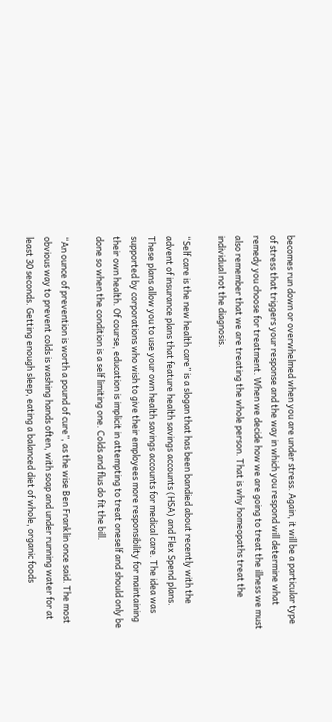becomes run down or overwhelmed when you are under stress. Again, it will be a particular type of stress that triggers your response and the way in which you respond will determine what remedy you choose for treatment. When we decide how we are going to treat the illness we must also remember that we are treating the whole person. That is why homeopaths treat the individual not the diagnosis.

“Self care is the new health care” is a slogan that has been bandied about recently with the advent of insurance plans that feature health savings accounts (HSA) and Flex Spend plans. These plans allow you to use your own health savings accounts for medical care. The idea was supported by corporations who wish to give their employees more responsibility for maintaining their own health. Of course, education is implicit in attempting to treat oneself and should only be done so when the condition is a self limiting one. Colds and flus do fit the bill.

“An ounce of prevention is worth a pound of cure”, as the wise Ben Franklin once said. The most obvious way to prevent colds is washing hands often, with soap and under running water for at least 30 seconds. Getting enough sleep, eating a balanced diet of whole, organic foods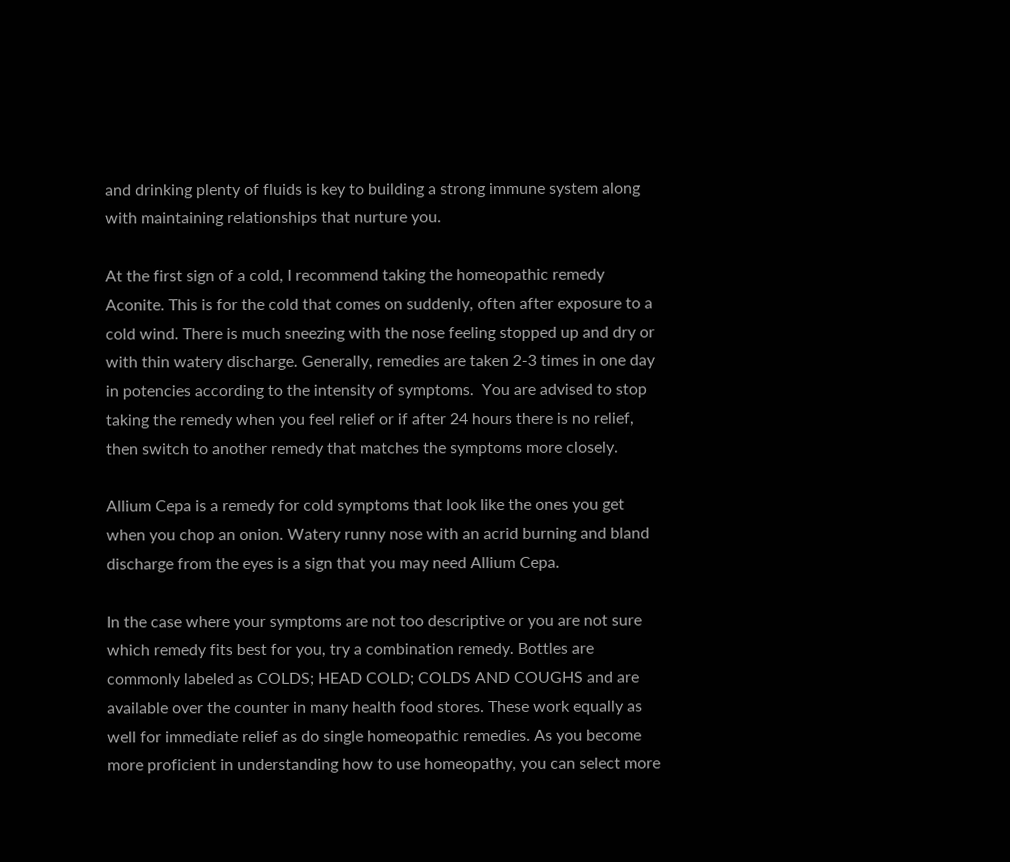and drinking plenty of fluids is key to building a strong immune system along with maintaining relationships that nurture you.

At the first sign of a cold, I recommend taking the homeopathic remedy Aconite. This is for the cold that comes on suddenly, often after exposure to a cold wind. There is much sneezing with the nose feeling stopped up and dry or with thin watery discharge. Generally, remedies are taken 2-3 times in one day in potencies according to the intensity of symptoms.  You are advised to stop taking the remedy when you feel relief or if after 24 hours there is no relief, then switch to another remedy that matches the symptoms more closely.

Allium Cepa is a remedy for cold symptoms that look like the ones you get when you chop an onion. Watery runny nose with an acrid burning and bland discharge from the eyes is a sign that you may need Allium Cepa.

In the case where your symptoms are not too descriptive or you are not sure which remedy fits best for you, try a combination remedy. Bottles are commonly labeled as COLDS; HEAD COLD; COLDS AND COUGHS and are available over the counter in many health food stores. These work equally as well for immediate relief as do single homeopathic remedies. As you become more proficient in understanding how to use homeopathy, you can select more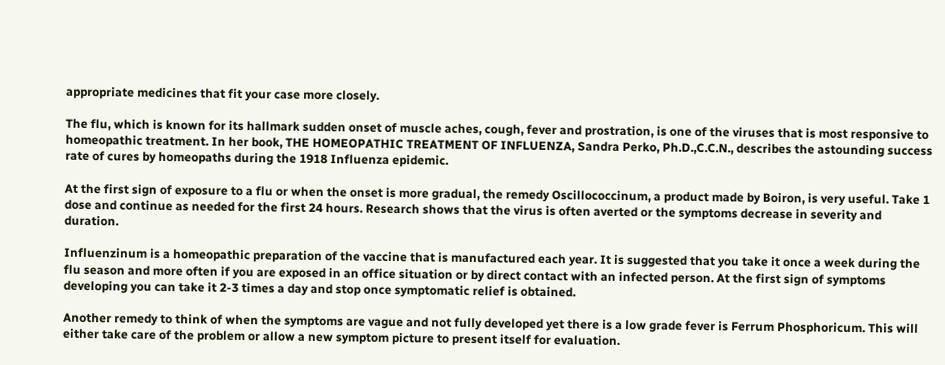appropriate medicines that fit your case more closely.

The flu, which is known for its hallmark sudden onset of muscle aches, cough, fever and prostration, is one of the viruses that is most responsive to homeopathic treatment. In her book, THE HOMEOPATHIC TREATMENT OF INFLUENZA, Sandra Perko, Ph.D.,C.C.N., describes the astounding success rate of cures by homeopaths during the 1918 Influenza epidemic.

At the first sign of exposure to a flu or when the onset is more gradual, the remedy Oscillococcinum, a product made by Boiron, is very useful. Take 1 dose and continue as needed for the first 24 hours. Research shows that the virus is often averted or the symptoms decrease in severity and duration.

Influenzinum is a homeopathic preparation of the vaccine that is manufactured each year. It is suggested that you take it once a week during the flu season and more often if you are exposed in an office situation or by direct contact with an infected person. At the first sign of symptoms developing you can take it 2-3 times a day and stop once symptomatic relief is obtained.

Another remedy to think of when the symptoms are vague and not fully developed yet there is a low grade fever is Ferrum Phosphoricum. This will either take care of the problem or allow a new symptom picture to present itself for evaluation.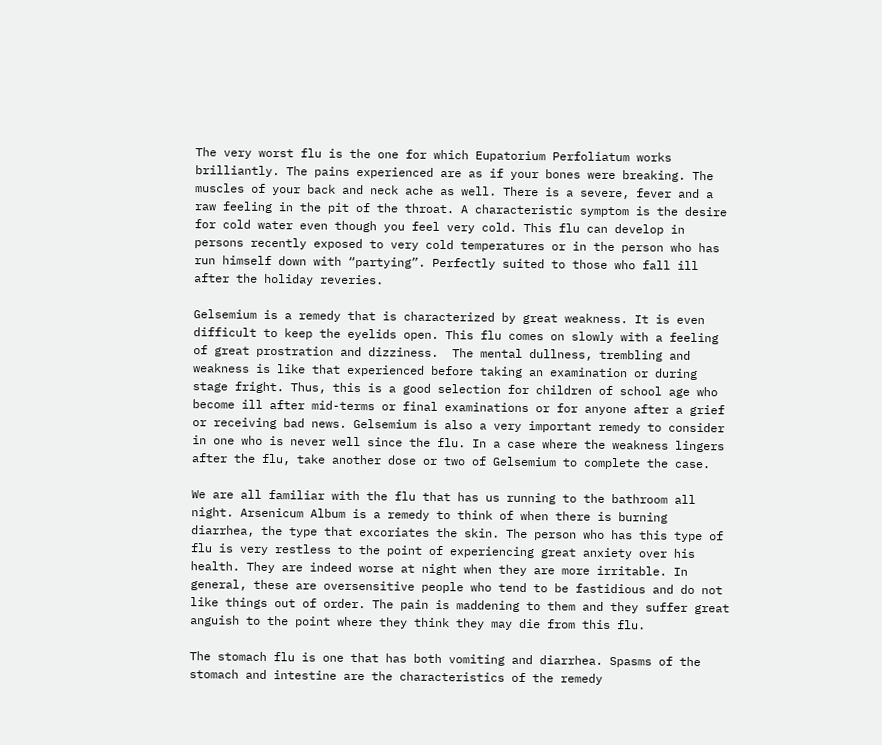The very worst flu is the one for which Eupatorium Perfoliatum works brilliantly. The pains experienced are as if your bones were breaking. The muscles of your back and neck ache as well. There is a severe, fever and a raw feeling in the pit of the throat. A characteristic symptom is the desire for cold water even though you feel very cold. This flu can develop in persons recently exposed to very cold temperatures or in the person who has run himself down with “partying”. Perfectly suited to those who fall ill after the holiday reveries.

Gelsemium is a remedy that is characterized by great weakness. It is even difficult to keep the eyelids open. This flu comes on slowly with a feeling of great prostration and dizziness.  The mental dullness, trembling and weakness is like that experienced before taking an examination or during stage fright. Thus, this is a good selection for children of school age who become ill after mid-terms or final examinations or for anyone after a grief or receiving bad news. Gelsemium is also a very important remedy to consider in one who is never well since the flu. In a case where the weakness lingers after the flu, take another dose or two of Gelsemium to complete the case.

We are all familiar with the flu that has us running to the bathroom all night. Arsenicum Album is a remedy to think of when there is burning diarrhea, the type that excoriates the skin. The person who has this type of flu is very restless to the point of experiencing great anxiety over his health. They are indeed worse at night when they are more irritable. In general, these are oversensitive people who tend to be fastidious and do not like things out of order. The pain is maddening to them and they suffer great anguish to the point where they think they may die from this flu.

The stomach flu is one that has both vomiting and diarrhea. Spasms of the stomach and intestine are the characteristics of the remedy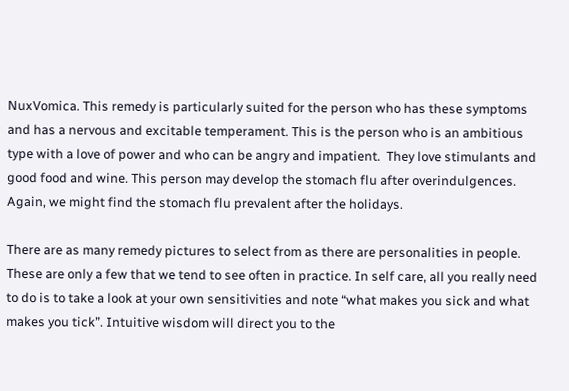NuxVomica. This remedy is particularly suited for the person who has these symptoms and has a nervous and excitable temperament. This is the person who is an ambitious type with a love of power and who can be angry and impatient.  They love stimulants and good food and wine. This person may develop the stomach flu after overindulgences. Again, we might find the stomach flu prevalent after the holidays.

There are as many remedy pictures to select from as there are personalities in people. These are only a few that we tend to see often in practice. In self care, all you really need to do is to take a look at your own sensitivities and note “what makes you sick and what makes you tick”. Intuitive wisdom will direct you to the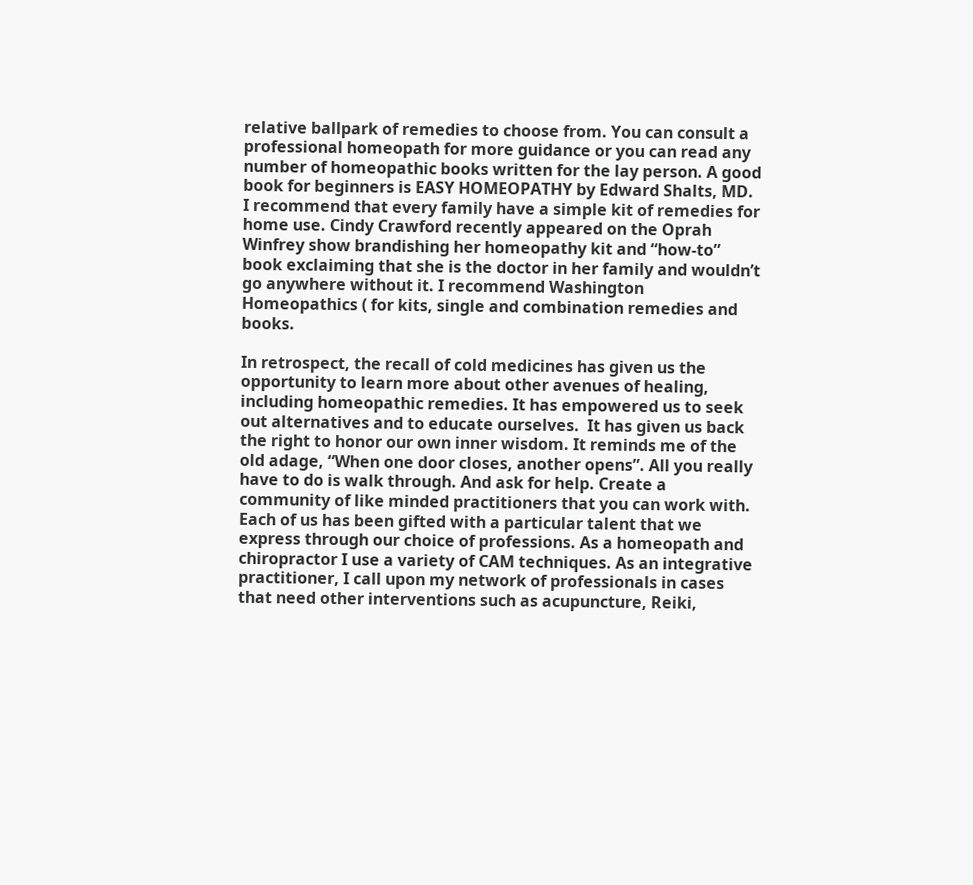relative ballpark of remedies to choose from. You can consult a professional homeopath for more guidance or you can read any number of homeopathic books written for the lay person. A good book for beginners is EASY HOMEOPATHY by Edward Shalts, MD.  I recommend that every family have a simple kit of remedies for home use. Cindy Crawford recently appeared on the Oprah Winfrey show brandishing her homeopathy kit and “how-to” book exclaiming that she is the doctor in her family and wouldn’t go anywhere without it. I recommend Washington Homeopathics ( for kits, single and combination remedies and books.

In retrospect, the recall of cold medicines has given us the opportunity to learn more about other avenues of healing, including homeopathic remedies. It has empowered us to seek out alternatives and to educate ourselves.  It has given us back the right to honor our own inner wisdom. It reminds me of the old adage, “When one door closes, another opens”. All you really have to do is walk through. And ask for help. Create a community of like minded practitioners that you can work with.  Each of us has been gifted with a particular talent that we express through our choice of professions. As a homeopath and chiropractor I use a variety of CAM techniques. As an integrative practitioner, I call upon my network of professionals in cases that need other interventions such as acupuncture, Reiki,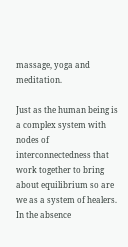massage, yoga and meditation.

Just as the human being is a complex system with nodes of interconnectedness that work together to bring about equilibrium so are we as a system of healers. In the absence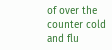of over the counter cold and flu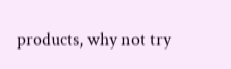products, why not try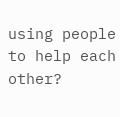using people to help each other?